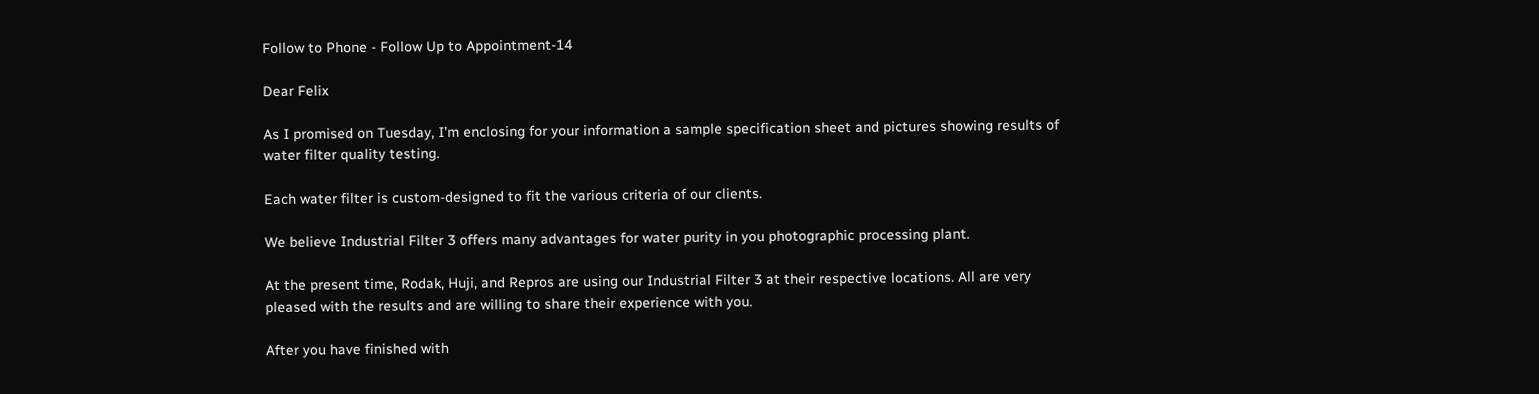Follow to Phone - Follow Up to Appointment-14

Dear Felix

As I promised on Tuesday, I’m enclosing for your information a sample specification sheet and pictures showing results of water filter quality testing.

Each water filter is custom-designed to fit the various criteria of our clients.

We believe Industrial Filter 3 offers many advantages for water purity in you photographic processing plant.

At the present time, Rodak, Huji, and Repros are using our Industrial Filter 3 at their respective locations. All are very pleased with the results and are willing to share their experience with you.

After you have finished with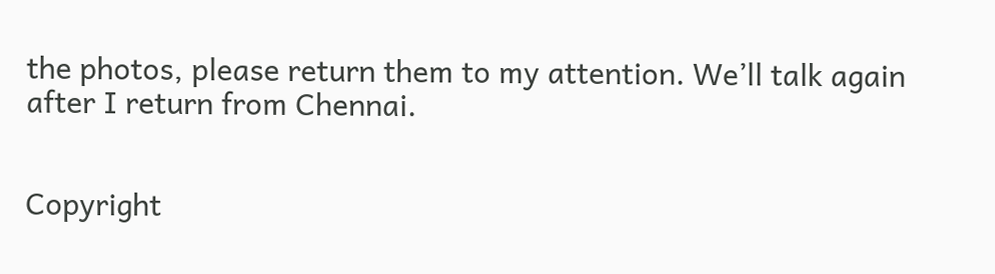the photos, please return them to my attention. We’ll talk again after I return from Chennai.


Copyright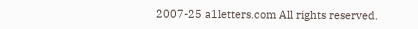2007-25 a1letters.com All rights reserved.